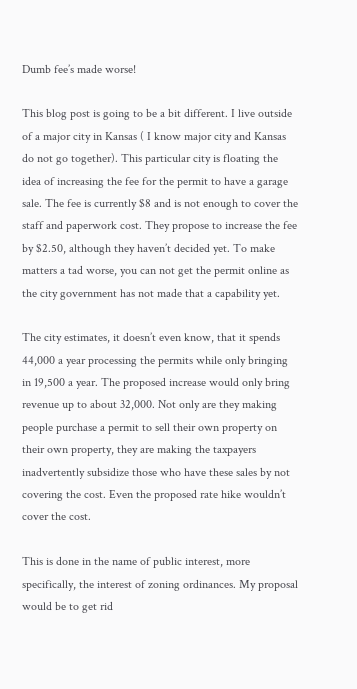Dumb fee’s made worse!

This blog post is going to be a bit different. I live outside of a major city in Kansas ( I know major city and Kansas do not go together). This particular city is floating the idea of increasing the fee for the permit to have a garage sale. The fee is currently $8 and is not enough to cover the staff and paperwork cost. They propose to increase the fee by $2.50, although they haven’t decided yet. To make matters a tad worse, you can not get the permit online as the city government has not made that a capability yet.

The city estimates, it doesn’t even know, that it spends 44,000 a year processing the permits while only bringing in 19,500 a year. The proposed increase would only bring revenue up to about 32,000. Not only are they making people purchase a permit to sell their own property on their own property, they are making the taxpayers inadvertently subsidize those who have these sales by not covering the cost. Even the proposed rate hike wouldn’t cover the cost.

This is done in the name of public interest, more specifically, the interest of zoning ordinances. My proposal would be to get rid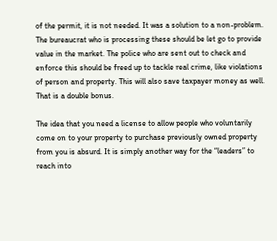of the permit, it is not needed. It was a solution to a non-problem. The bureaucrat who is processing these should be let go to provide value in the market. The police who are sent out to check and enforce this should be freed up to tackle real crime, like violations of person and property. This will also save taxpayer money as well. That is a double bonus.

The idea that you need a license to allow people who voluntarily come on to your property to purchase previously owned property from you is absurd. It is simply another way for the “leaders” to reach into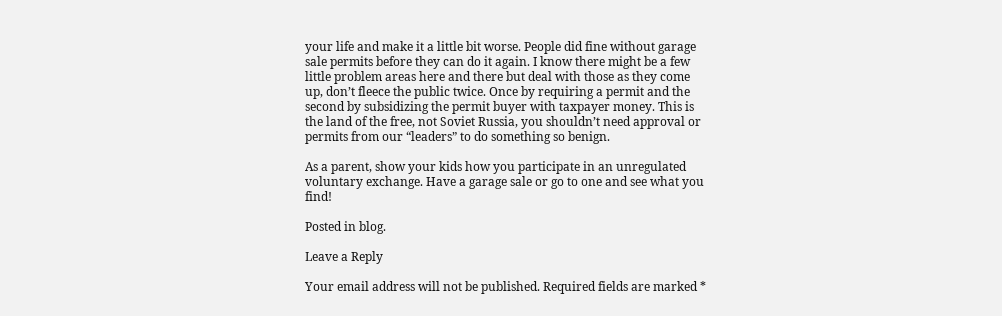your life and make it a little bit worse. People did fine without garage sale permits before they can do it again. I know there might be a few little problem areas here and there but deal with those as they come up, don’t fleece the public twice. Once by requiring a permit and the second by subsidizing the permit buyer with taxpayer money. This is the land of the free, not Soviet Russia, you shouldn’t need approval or permits from our “leaders” to do something so benign.

As a parent, show your kids how you participate in an unregulated voluntary exchange. Have a garage sale or go to one and see what you find!

Posted in blog.

Leave a Reply

Your email address will not be published. Required fields are marked *